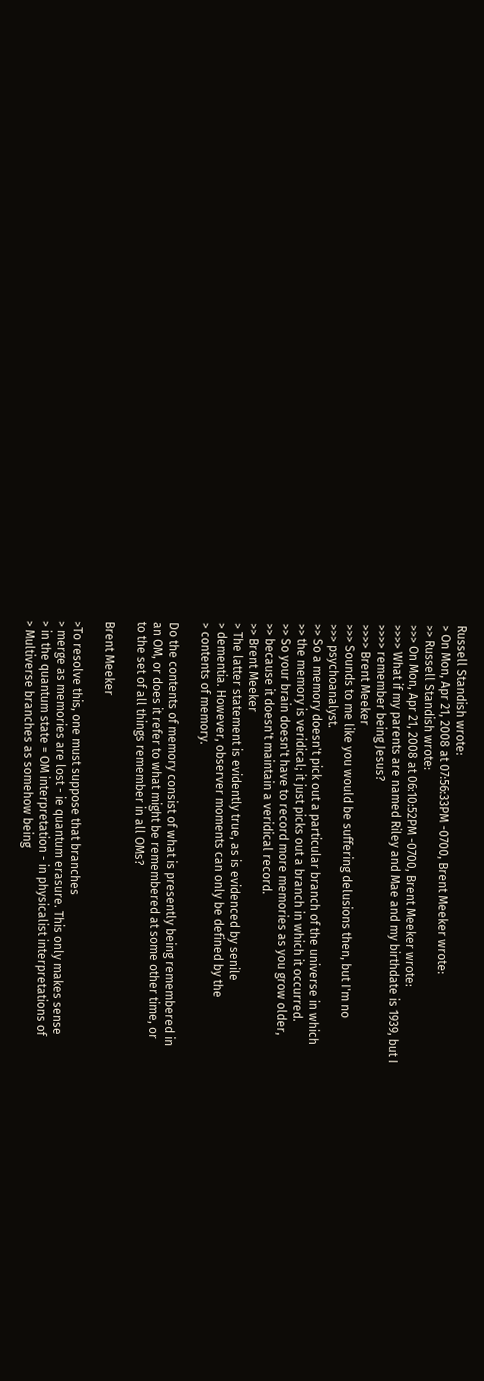Russell Standish wrote:
> On Mon, Apr 21, 2008 at 07:56:33PM -0700, Brent Meeker wrote:
>> Russell Standish wrote:
>>> On Mon, Apr 21, 2008 at 06:10:52PM -0700, Brent Meeker wrote:
>>>> What if my parents are named Riley and Mae and my birthdate is 1939, but I
>>>> remember being Jesus?
>>>> Brent Meeker
>>> Sounds to me like you would be suffering delusions then, but I'm no
>>> psychoanalyst.
>> So a memory doesn't pick out a particular branch of the universe in which
>> the memory is veridical; it just picks out a branch in which it occurred.
>> So your brain doesn't have to record more memories as you grow older,
>> because it doesn't maintain a veridical record.
>> Brent Meeker
> The latter statement is evidently true, as is evidenced by senile
> dementia. However, observer moments can only be defined by the
> contents of memory.

Do the contents of memory consist of what is presently being remembered in
an OM, or does it refer to what might be remembered at some other time, or
to the set of all things remember in all OMs?

Brent Meeker

>To resolve this, one must suppose that branches
> merge as memories are lost - ie quantum erasure. This only makes sense
> in the quantum state = OM interpretation - in physicalist interpretations of
> Multiverse branches as somehow being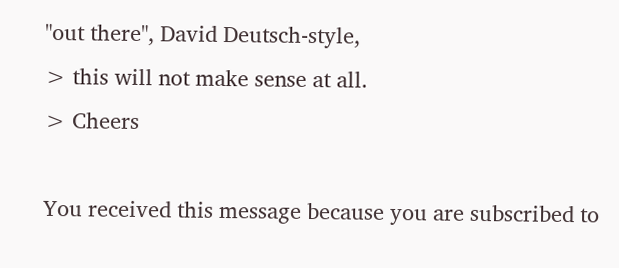"out there", David Deutsch-style,
> this will not make sense at all.
> Cheers

You received this message because you are subscribed to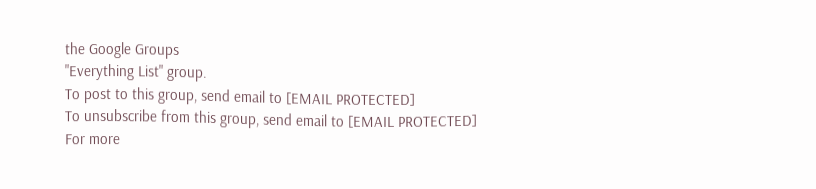the Google Groups
"Everything List" group.
To post to this group, send email to [EMAIL PROTECTED]
To unsubscribe from this group, send email to [EMAIL PROTECTED]
For more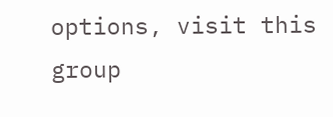options, visit this group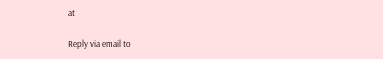at

Reply via email to